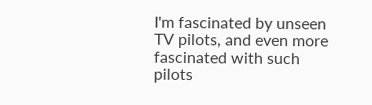I'm fascinated by unseen TV pilots, and even more fascinated with such pilots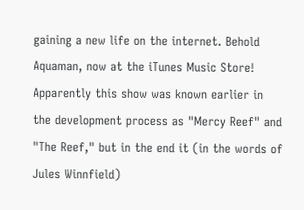gaining a new life on the internet. Behold Aquaman, now at the iTunes Music Store! Apparently this show was known earlier in the development process as "Mercy Reef" and "The Reef," but in the end it (in the words of Jules Winnfield)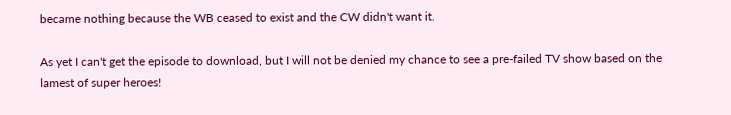became nothing because the WB ceased to exist and the CW didn't want it.

As yet I can't get the episode to download, but I will not be denied my chance to see a pre-failed TV show based on the lamest of super heroes!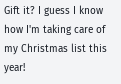Gift it? I guess I know how I'm taking care of my Christmas list this year!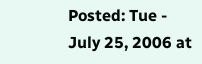Posted: Tue - July 25, 2006 at